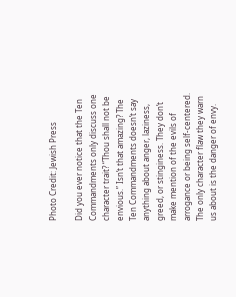Photo Credit: Jewish Press

Did you ever notice that the Ten Commandments only discuss one character trait? “Thou shall not be envious.” Isn’t that amazing? The Ten Commandments doesn’t say anything about anger, laziness, greed, or stinginess. They don’t make mention of the evils of arrogance or being self-centered. The only character flaw they warn us about is the danger of envy.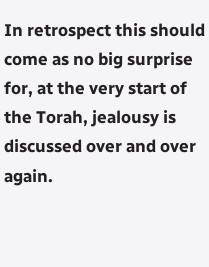In retrospect this should come as no big surprise for, at the very start of the Torah, jealousy is discussed over and over again.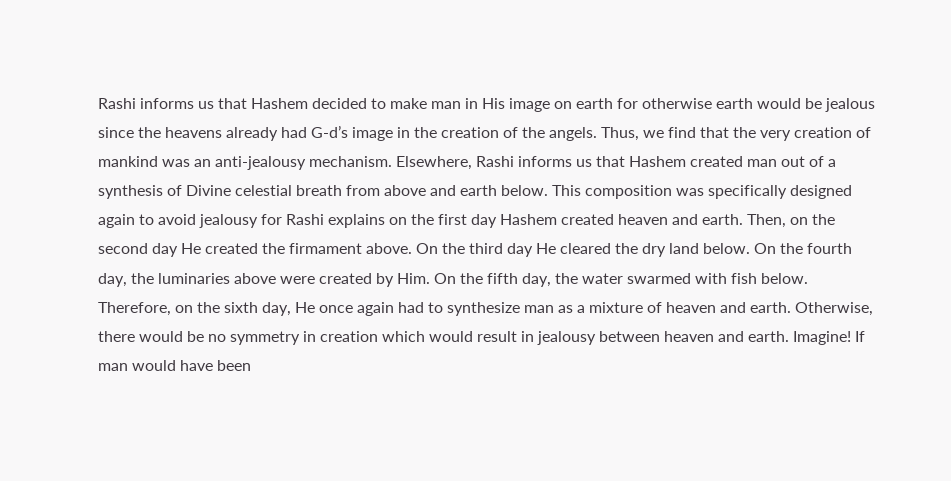Rashi informs us that Hashem decided to make man in His image on earth for otherwise earth would be jealous since the heavens already had G-d’s image in the creation of the angels. Thus, we find that the very creation of mankind was an anti-jealousy mechanism. Elsewhere, Rashi informs us that Hashem created man out of a synthesis of Divine celestial breath from above and earth below. This composition was specifically designed again to avoid jealousy for Rashi explains on the first day Hashem created heaven and earth. Then, on the second day He created the firmament above. On the third day He cleared the dry land below. On the fourth day, the luminaries above were created by Him. On the fifth day, the water swarmed with fish below. Therefore, on the sixth day, He once again had to synthesize man as a mixture of heaven and earth. Otherwise, there would be no symmetry in creation which would result in jealousy between heaven and earth. Imagine! If man would have been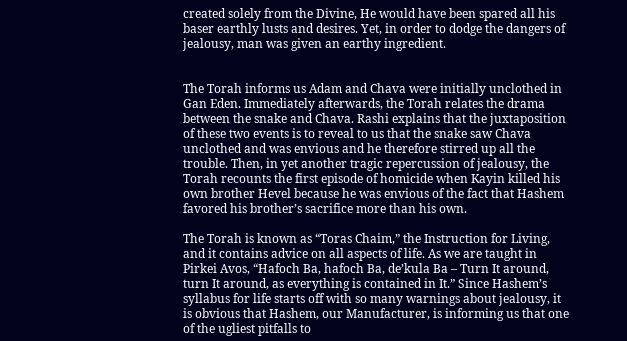created solely from the Divine, He would have been spared all his baser earthly lusts and desires. Yet, in order to dodge the dangers of jealousy, man was given an earthy ingredient.


The Torah informs us Adam and Chava were initially unclothed in Gan Eden. Immediately afterwards, the Torah relates the drama between the snake and Chava. Rashi explains that the juxtaposition of these two events is to reveal to us that the snake saw Chava unclothed and was envious and he therefore stirred up all the trouble. Then, in yet another tragic repercussion of jealousy, the Torah recounts the first episode of homicide when Kayin killed his own brother Hevel because he was envious of the fact that Hashem favored his brother’s sacrifice more than his own.

The Torah is known as “Toras Chaim,” the Instruction for Living, and it contains advice on all aspects of life. As we are taught in Pirkei Avos, “Hafoch Ba, hafoch Ba, de’kula Ba – Turn It around, turn It around, as everything is contained in It.” Since Hashem’s syllabus for life starts off with so many warnings about jealousy, it is obvious that Hashem, our Manufacturer, is informing us that one of the ugliest pitfalls to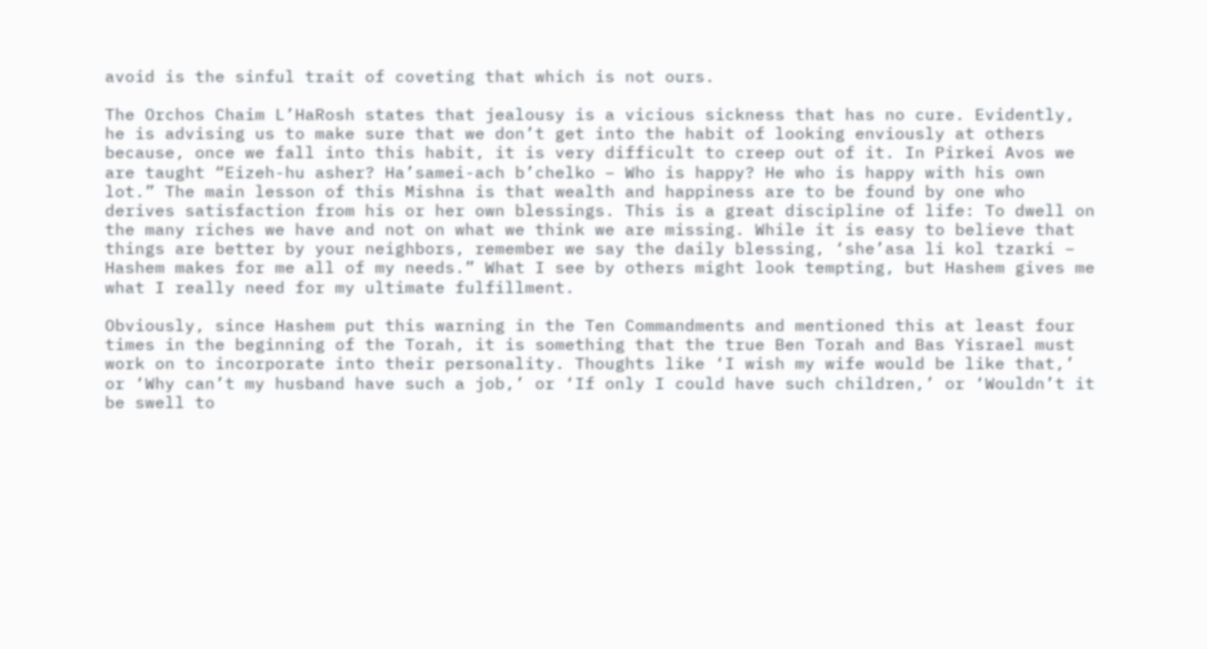avoid is the sinful trait of coveting that which is not ours.

The Orchos Chaim L’HaRosh states that jealousy is a vicious sickness that has no cure. Evidently, he is advising us to make sure that we don’t get into the habit of looking enviously at others because, once we fall into this habit, it is very difficult to creep out of it. In Pirkei Avos we are taught “Eizeh-hu asher? Ha’samei-ach b’chelko – Who is happy? He who is happy with his own lot.” The main lesson of this Mishna is that wealth and happiness are to be found by one who derives satisfaction from his or her own blessings. This is a great discipline of life: To dwell on the many riches we have and not on what we think we are missing. While it is easy to believe that things are better by your neighbors, remember we say the daily blessing, ‘she’asa li kol tzarki – Hashem makes for me all of my needs.” What I see by others might look tempting, but Hashem gives me what I really need for my ultimate fulfillment.

Obviously, since Hashem put this warning in the Ten Commandments and mentioned this at least four times in the beginning of the Torah, it is something that the true Ben Torah and Bas Yisrael must work on to incorporate into their personality. Thoughts like ‘I wish my wife would be like that,’ or ‘Why can’t my husband have such a job,’ or ‘If only I could have such children,’ or ‘Wouldn’t it be swell to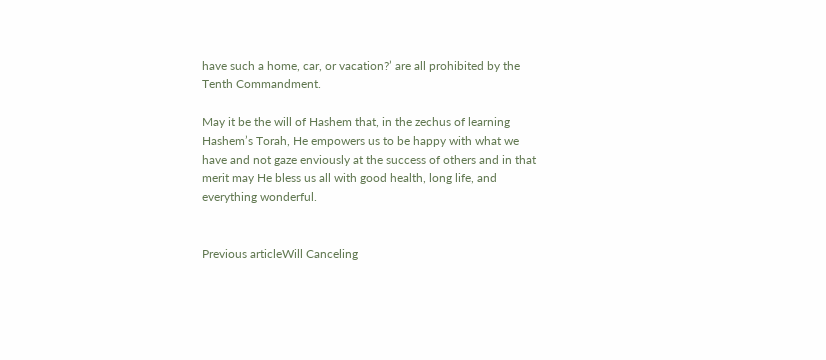have such a home, car, or vacation?’ are all prohibited by the Tenth Commandment.

May it be the will of Hashem that, in the zechus of learning Hashem’s Torah, He empowers us to be happy with what we have and not gaze enviously at the success of others and in that merit may He bless us all with good health, long life, and everything wonderful.


Previous articleWill Canceling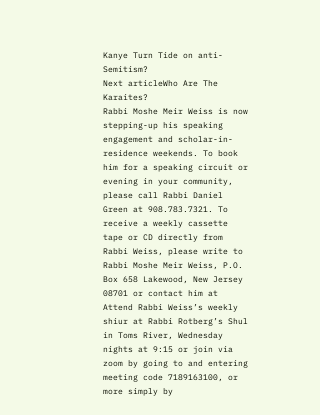Kanye Turn Tide on anti-Semitism?
Next articleWho Are The Karaites?
Rabbi Moshe Meir Weiss is now stepping-up his speaking engagement and scholar-in-residence weekends. To book him for a speaking circuit or evening in your community, please call Rabbi Daniel Green at 908.783.7321. To receive a weekly cassette tape or CD directly from Rabbi Weiss, please write to Rabbi Moshe Meir Weiss, P.O. Box 658 Lakewood, New Jersey 08701 or contact him at Attend Rabbi Weiss’s weekly shiur at Rabbi Rotberg’s Shul in Toms River, Wednesday nights at 9:15 or join via zoom by going to and entering meeting code 7189163100, or more simply by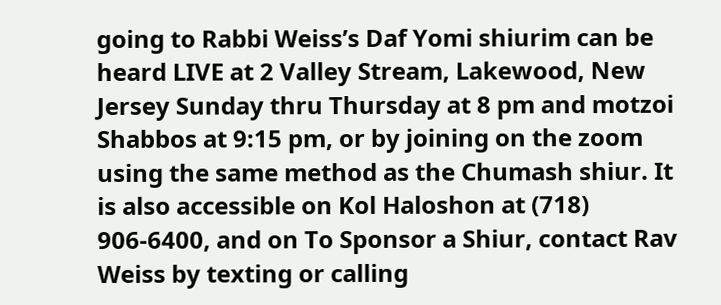going to Rabbi Weiss’s Daf Yomi shiurim can be heard LIVE at 2 Valley Stream, Lakewood, New Jersey Sunday thru Thursday at 8 pm and motzoi Shabbos at 9:15 pm, or by joining on the zoom using the same method as the Chumash shiur. It is also accessible on Kol Haloshon at (718) 906-6400, and on To Sponsor a Shiur, contact Rav Weiss by texting or calling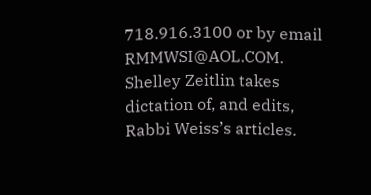718.916.3100 or by email RMMWSI@AOL.COM. Shelley Zeitlin takes dictation of, and edits, Rabbi Weiss’s articles.